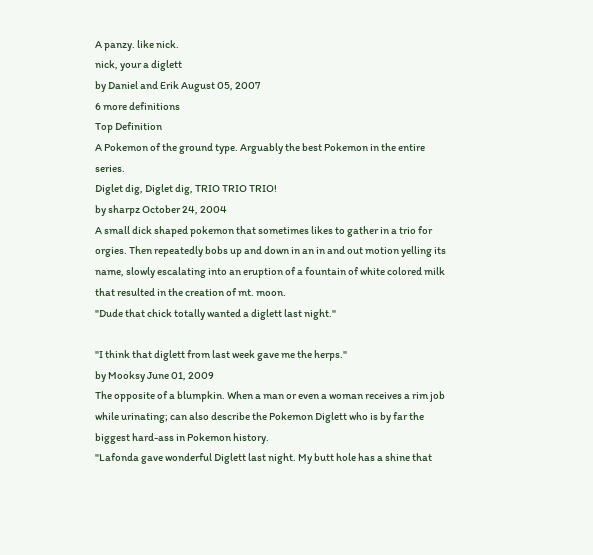A panzy. like nick.
nick, your a diglett
by Daniel and Erik August 05, 2007
6 more definitions
Top Definition
A Pokemon of the ground type. Arguably the best Pokemon in the entire series.
Diglet dig, Diglet dig, TRIO TRIO TRIO!
by sharpz October 24, 2004
A small dick shaped pokemon that sometimes likes to gather in a trio for orgies. Then repeatedly bobs up and down in an in and out motion yelling its name, slowly escalating into an eruption of a fountain of white colored milk that resulted in the creation of mt. moon.
"Dude that chick totally wanted a diglett last night."

"I think that diglett from last week gave me the herps."
by Mooksy June 01, 2009
The opposite of a blumpkin. When a man or even a woman receives a rim job while urinating; can also describe the Pokemon Diglett who is by far the biggest hard-ass in Pokemon history.
"Lafonda gave wonderful Diglett last night. My butt hole has a shine that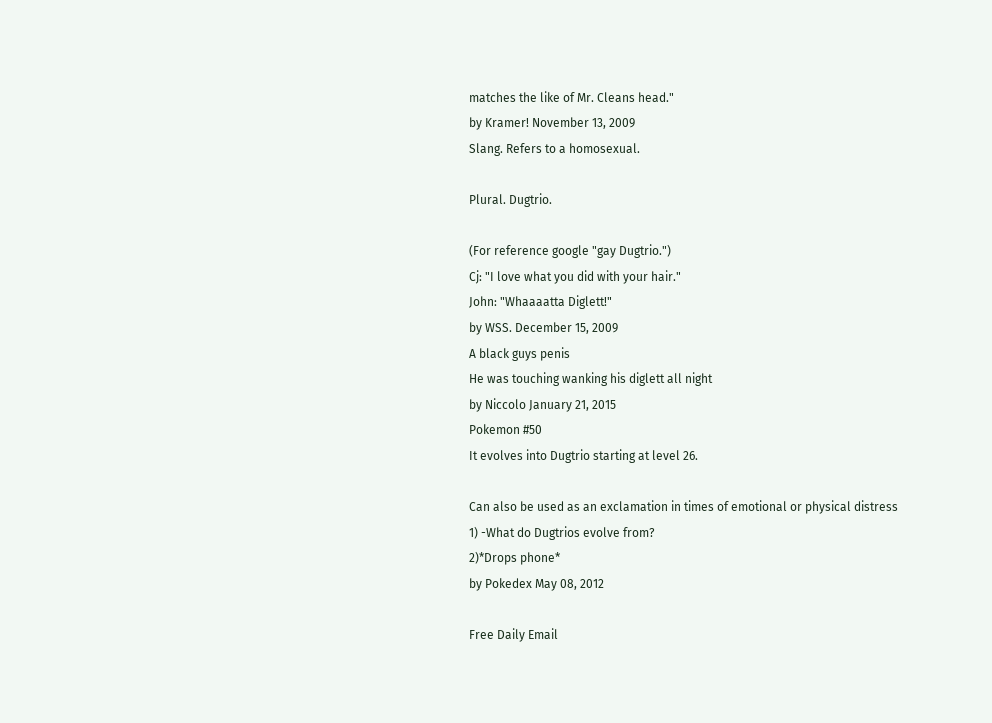matches the like of Mr. Cleans head."
by Kramer! November 13, 2009
Slang. Refers to a homosexual.

Plural. Dugtrio.

(For reference google "gay Dugtrio.")
Cj: "I love what you did with your hair."
John: "Whaaaatta Diglett!"
by WSS. December 15, 2009
A black guys penis
He was touching wanking his diglett all night
by Niccolo January 21, 2015
Pokemon #50
It evolves into Dugtrio starting at level 26.

Can also be used as an exclamation in times of emotional or physical distress
1) -What do Dugtrios evolve from?
2)*Drops phone*
by Pokedex May 08, 2012

Free Daily Email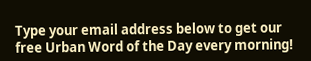Type your email address below to get our free Urban Word of the Day every morning!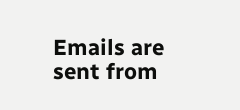Emails are sent from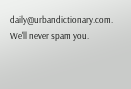daily@urbandictionary.com. We'll never spam you.